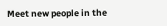Meet new people in the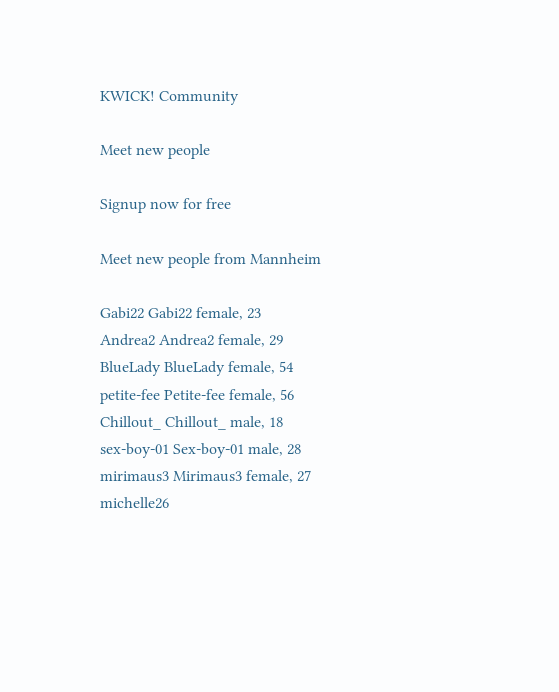KWICK! Community

Meet new people

Signup now for free

Meet new people from Mannheim

Gabi22 Gabi22 female, 23
Andrea2 Andrea2 female, 29
BlueLady BlueLady female, 54
petite-fee Petite-fee female, 56
Chillout_ Chillout_ male, 18
sex-boy-01 Sex-boy-01 male, 28
mirimaus3 Mirimaus3 female, 27
michelle26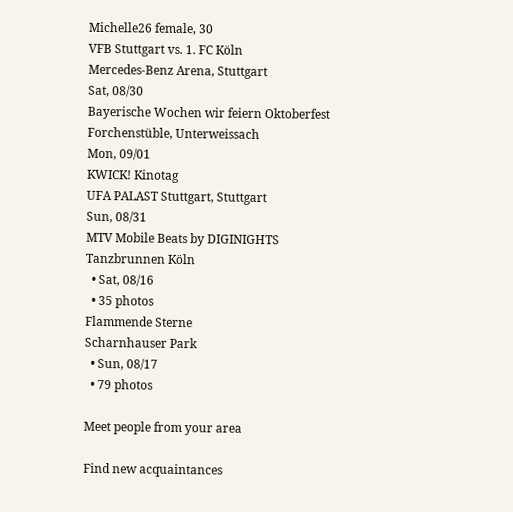Michelle26 female, 30
VFB Stuttgart vs. 1. FC Köln
Mercedes-Benz Arena, Stuttgart
Sat, 08/30
Bayerische Wochen wir feiern Oktoberfest
Forchenstüble, Unterweissach
Mon, 09/01
KWICK! Kinotag
UFA PALAST Stuttgart, Stuttgart
Sun, 08/31
MTV Mobile Beats by DIGINIGHTS
Tanzbrunnen Köln
  • Sat, 08/16
  • 35 photos
Flammende Sterne
Scharnhauser Park
  • Sun, 08/17
  • 79 photos

Meet people from your area

Find new acquaintances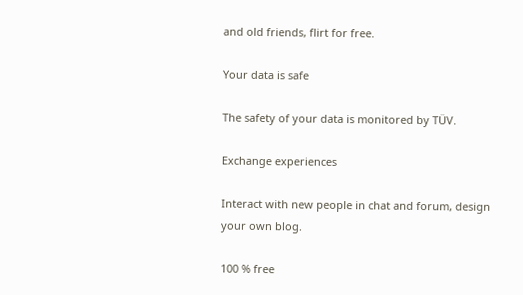and old friends, flirt for free.

Your data is safe

The safety of your data is monitored by TÜV.

Exchange experiences

Interact with new people in chat and forum, design your own blog.

100 % free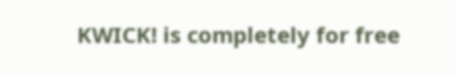KWICK! is completely for free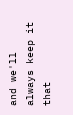and we'll always keep it that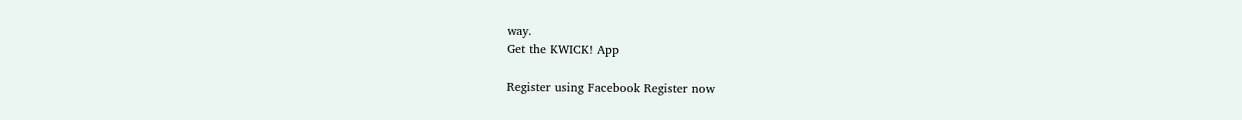way.
Get the KWICK! App

Register using Facebook Register now